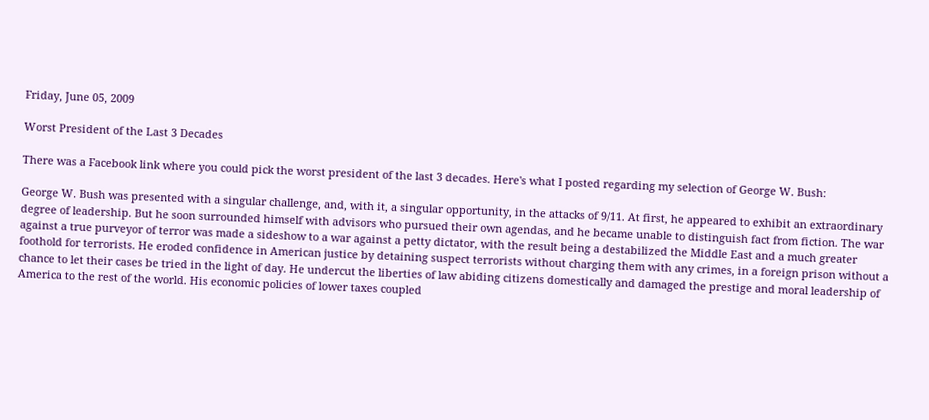Friday, June 05, 2009

Worst President of the Last 3 Decades

There was a Facebook link where you could pick the worst president of the last 3 decades. Here's what I posted regarding my selection of George W. Bush:

George W. Bush was presented with a singular challenge, and, with it, a singular opportunity, in the attacks of 9/11. At first, he appeared to exhibit an extraordinary degree of leadership. But he soon surrounded himself with advisors who pursued their own agendas, and he became unable to distinguish fact from fiction. The war against a true purveyor of terror was made a sideshow to a war against a petty dictator, with the result being a destabilized the Middle East and a much greater foothold for terrorists. He eroded confidence in American justice by detaining suspect terrorists without charging them with any crimes, in a foreign prison without a chance to let their cases be tried in the light of day. He undercut the liberties of law abiding citizens domestically and damaged the prestige and moral leadership of America to the rest of the world. His economic policies of lower taxes coupled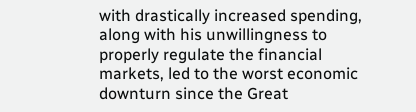with drastically increased spending, along with his unwillingness to properly regulate the financial markets, led to the worst economic downturn since the Great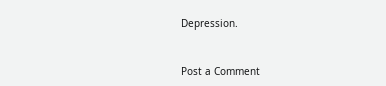Depression.


Post a Comment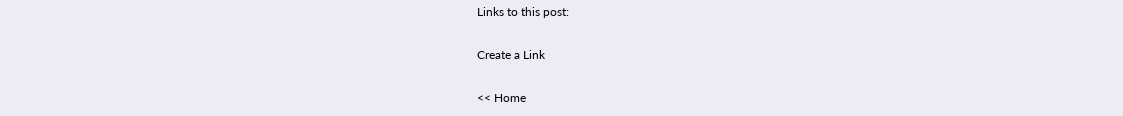Links to this post:

Create a Link

<< Home